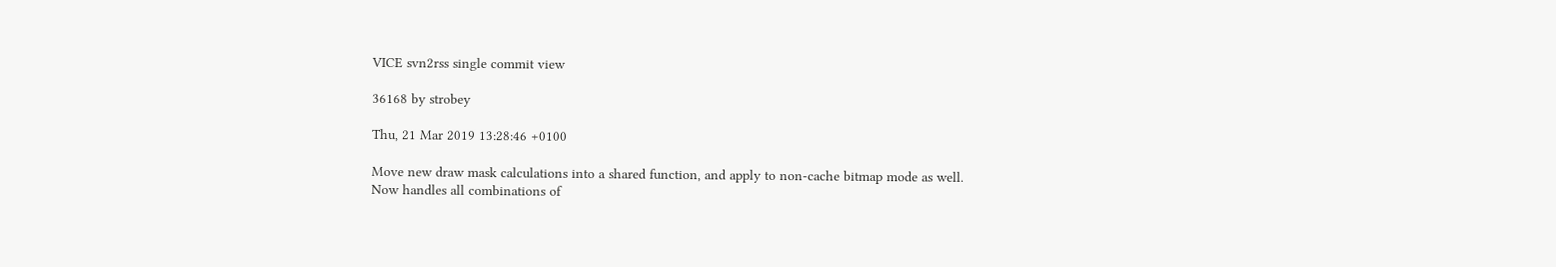VICE svn2rss single commit view

36168 by strobey

Thu, 21 Mar 2019 13:28:46 +0100

Move new draw mask calculations into a shared function, and apply to non-cache bitmap mode as well.
Now handles all combinations of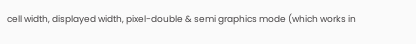cell width, displayed width, pixel-double & semi graphics mode (which works in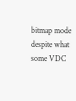bitmap mode despite what some VDC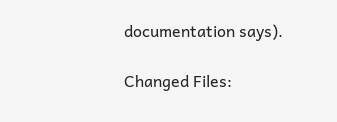documentation says).

Changed Files: